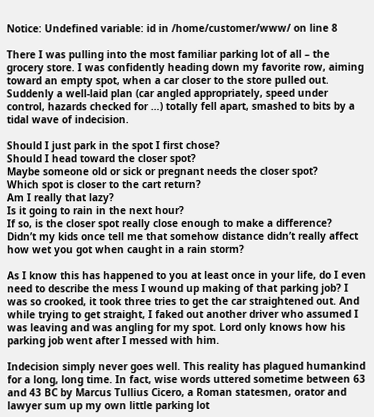Notice: Undefined variable: id in /home/customer/www/ on line 8

There I was pulling into the most familiar parking lot of all – the grocery store. I was confidently heading down my favorite row, aiming toward an empty spot, when a car closer to the store pulled out. Suddenly a well-laid plan (car angled appropriately, speed under control, hazards checked for …) totally fell apart, smashed to bits by a tidal wave of indecision.

Should I just park in the spot I first chose?
Should I head toward the closer spot?
Maybe someone old or sick or pregnant needs the closer spot?
Which spot is closer to the cart return?
Am I really that lazy?
Is it going to rain in the next hour?
If so, is the closer spot really close enough to make a difference?
Didn’t my kids once tell me that somehow distance didn’t really affect how wet you got when caught in a rain storm?

As I know this has happened to you at least once in your life, do I even need to describe the mess I wound up making of that parking job? I was so crooked, it took three tries to get the car straightened out. And while trying to get straight, I faked out another driver who assumed I was leaving and was angling for my spot. Lord only knows how his parking job went after I messed with him.

Indecision simply never goes well. This reality has plagued humankind for a long, long time. In fact, wise words uttered sometime between 63 and 43 BC by Marcus Tullius Cicero, a Roman statesmen, orator and lawyer sum up my own little parking lot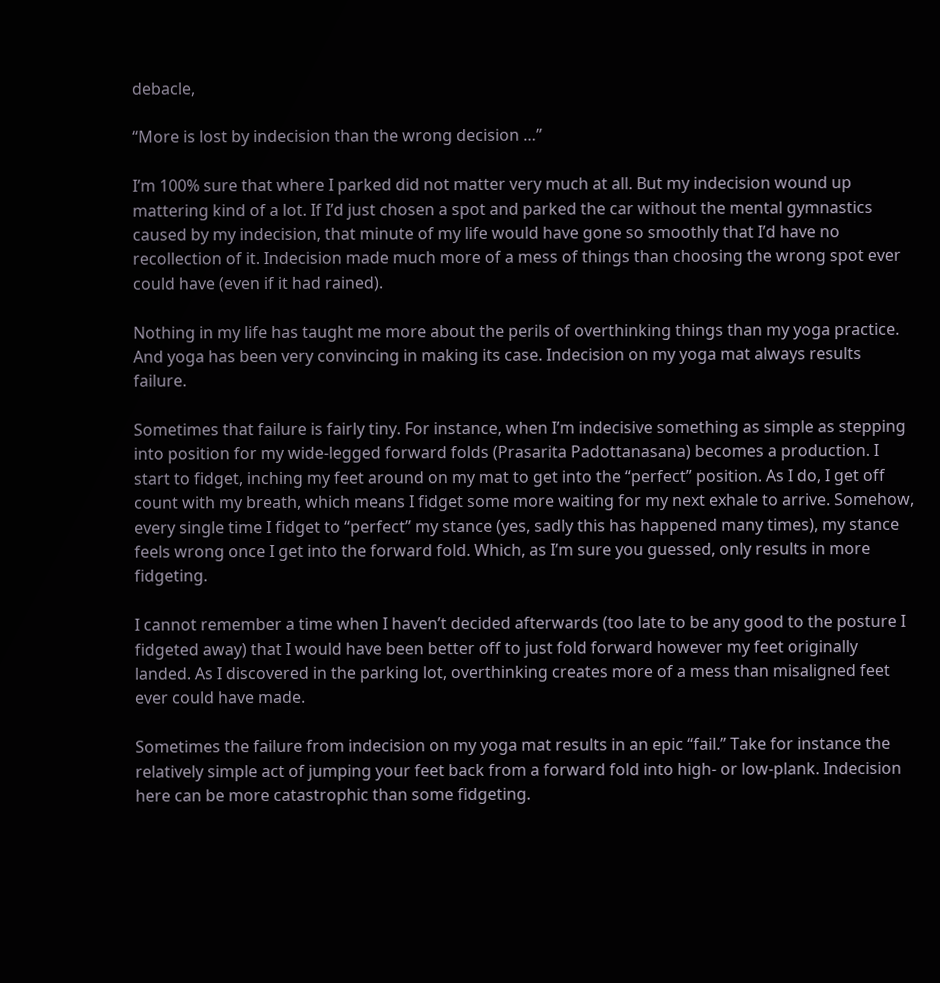debacle,

“More is lost by indecision than the wrong decision …”

I’m 100% sure that where I parked did not matter very much at all. But my indecision wound up mattering kind of a lot. If I’d just chosen a spot and parked the car without the mental gymnastics caused by my indecision, that minute of my life would have gone so smoothly that I’d have no recollection of it. Indecision made much more of a mess of things than choosing the wrong spot ever could have (even if it had rained).

Nothing in my life has taught me more about the perils of overthinking things than my yoga practice. And yoga has been very convincing in making its case. Indecision on my yoga mat always results failure.

Sometimes that failure is fairly tiny. For instance, when I’m indecisive something as simple as stepping into position for my wide-legged forward folds (Prasarita Padottanasana) becomes a production. I start to fidget, inching my feet around on my mat to get into the “perfect” position. As I do, I get off count with my breath, which means I fidget some more waiting for my next exhale to arrive. Somehow, every single time I fidget to “perfect” my stance (yes, sadly this has happened many times), my stance feels wrong once I get into the forward fold. Which, as I’m sure you guessed, only results in more fidgeting.

I cannot remember a time when I haven’t decided afterwards (too late to be any good to the posture I fidgeted away) that I would have been better off to just fold forward however my feet originally landed. As I discovered in the parking lot, overthinking creates more of a mess than misaligned feet ever could have made.

Sometimes the failure from indecision on my yoga mat results in an epic “fail.” Take for instance the relatively simple act of jumping your feet back from a forward fold into high- or low-plank. Indecision here can be more catastrophic than some fidgeting.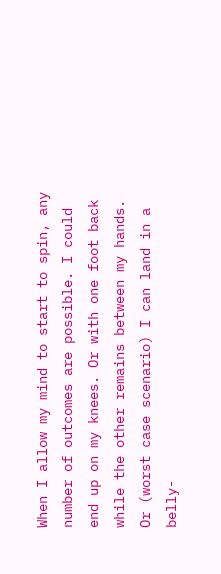When I allow my mind to start to spin, any number of outcomes are possible. I could end up on my knees. Or with one foot back while the other remains between my hands. Or (worst case scenario) I can land in a belly-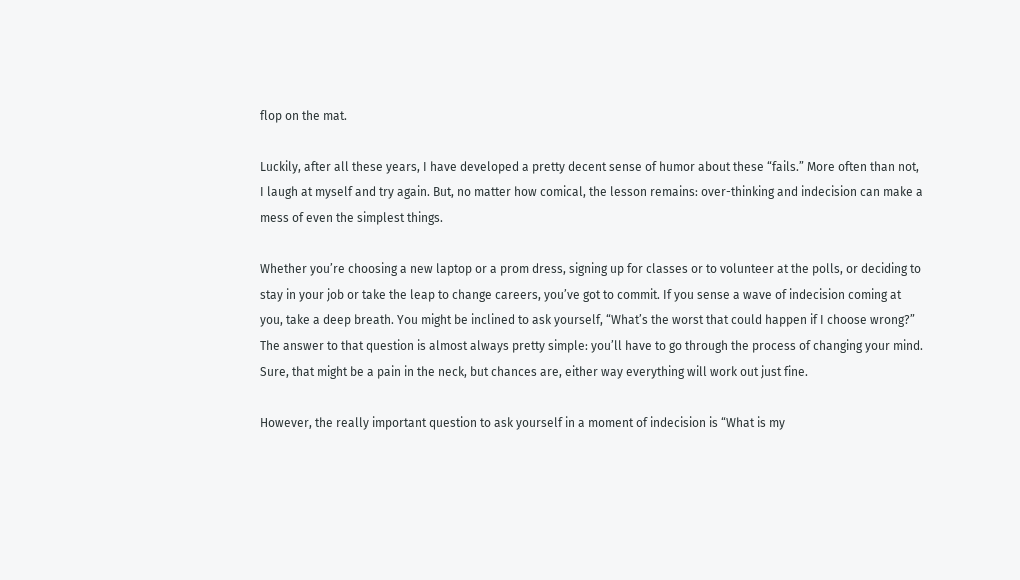flop on the mat.

Luckily, after all these years, I have developed a pretty decent sense of humor about these “fails.” More often than not, I laugh at myself and try again. But, no matter how comical, the lesson remains: over-thinking and indecision can make a mess of even the simplest things.

Whether you’re choosing a new laptop or a prom dress, signing up for classes or to volunteer at the polls, or deciding to stay in your job or take the leap to change careers, you’ve got to commit. If you sense a wave of indecision coming at you, take a deep breath. You might be inclined to ask yourself, “What’s the worst that could happen if I choose wrong?” The answer to that question is almost always pretty simple: you’ll have to go through the process of changing your mind. Sure, that might be a pain in the neck, but chances are, either way everything will work out just fine.

However, the really important question to ask yourself in a moment of indecision is “What is my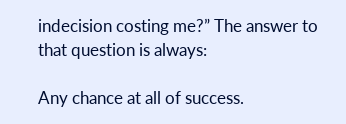indecision costing me?” The answer to that question is always:

Any chance at all of success.